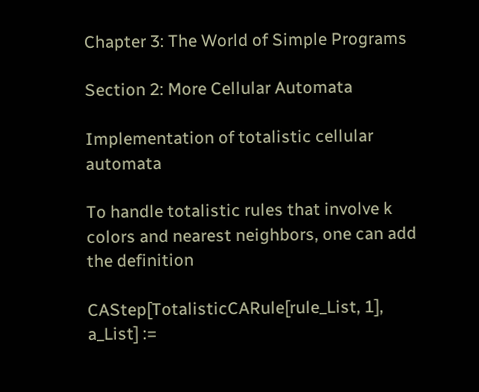Chapter 3: The World of Simple Programs

Section 2: More Cellular Automata

Implementation of totalistic cellular automata

To handle totalistic rules that involve k colors and nearest neighbors, one can add the definition

CAStep[TotalisticCARule[rule_List, 1], a_List] :=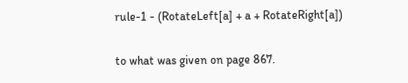rule-1 - (RotateLeft[a] + a + RotateRight[a])

to what was given on page 867.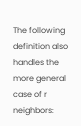The following definition also handles the more general case of r neighbors: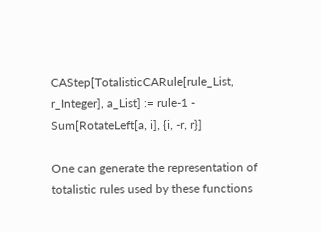CAStep[TotalisticCARule[rule_List, r_Integer], a_List] := rule-1 - Sum[RotateLeft[a, i], {i, -r, r}]

One can generate the representation of totalistic rules used by these functions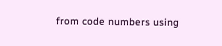from code numbers using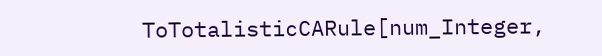ToTotalisticCARule[num_Integer,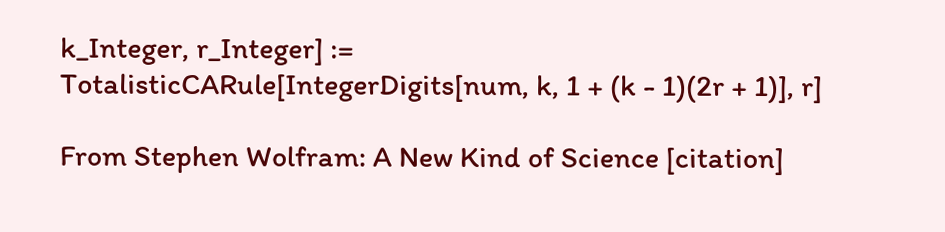k_Integer, r_Integer] :=
TotalisticCARule[IntegerDigits[num, k, 1 + (k - 1)(2r + 1)], r]

From Stephen Wolfram: A New Kind of Science [citation]